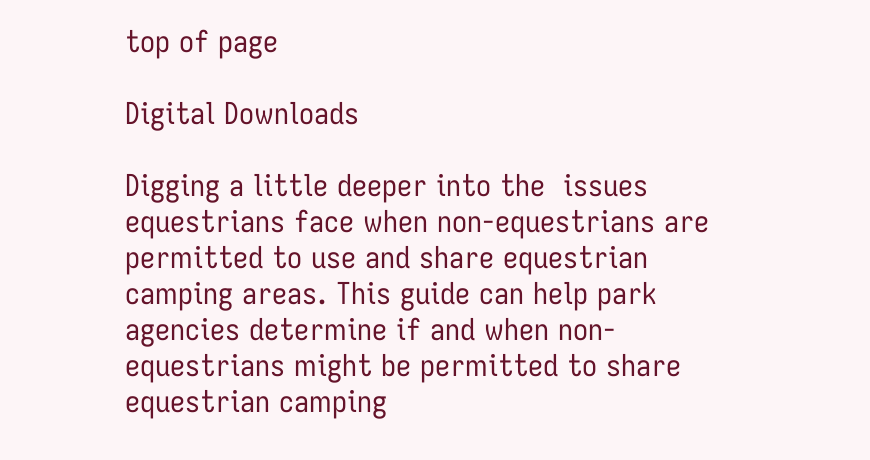top of page

Digital Downloads

Digging a little deeper into the  issues equestrians face when non-equestrians are permitted to use and share equestrian camping areas. This guide can help park agencies determine if and when non-equestrians might be permitted to share equestrian camping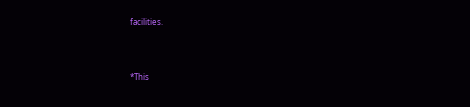facilities.



*This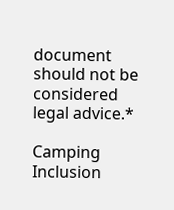document  should not be considered legal advice.*

Camping Inclusion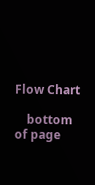Flow Chart

    bottom of page